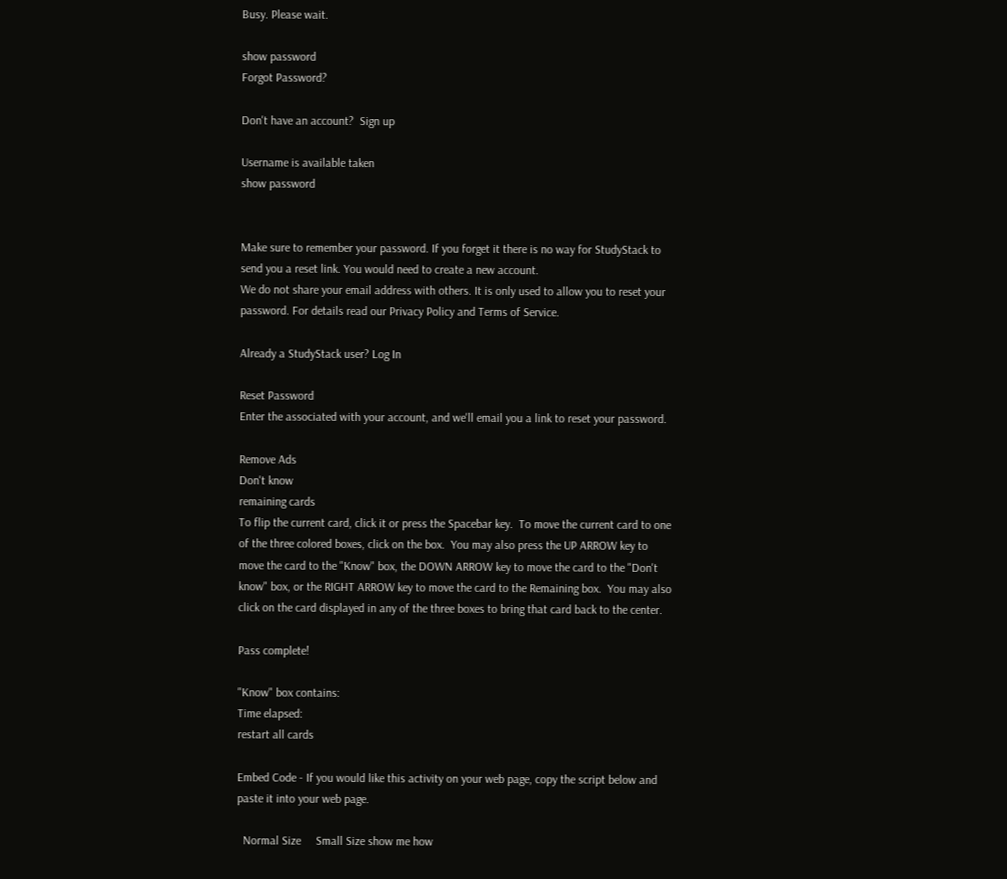Busy. Please wait.

show password
Forgot Password?

Don't have an account?  Sign up

Username is available taken
show password


Make sure to remember your password. If you forget it there is no way for StudyStack to send you a reset link. You would need to create a new account.
We do not share your email address with others. It is only used to allow you to reset your password. For details read our Privacy Policy and Terms of Service.

Already a StudyStack user? Log In

Reset Password
Enter the associated with your account, and we'll email you a link to reset your password.

Remove Ads
Don't know
remaining cards
To flip the current card, click it or press the Spacebar key.  To move the current card to one of the three colored boxes, click on the box.  You may also press the UP ARROW key to move the card to the "Know" box, the DOWN ARROW key to move the card to the "Don't know" box, or the RIGHT ARROW key to move the card to the Remaining box.  You may also click on the card displayed in any of the three boxes to bring that card back to the center.

Pass complete!

"Know" box contains:
Time elapsed:
restart all cards

Embed Code - If you would like this activity on your web page, copy the script below and paste it into your web page.

  Normal Size     Small Size show me how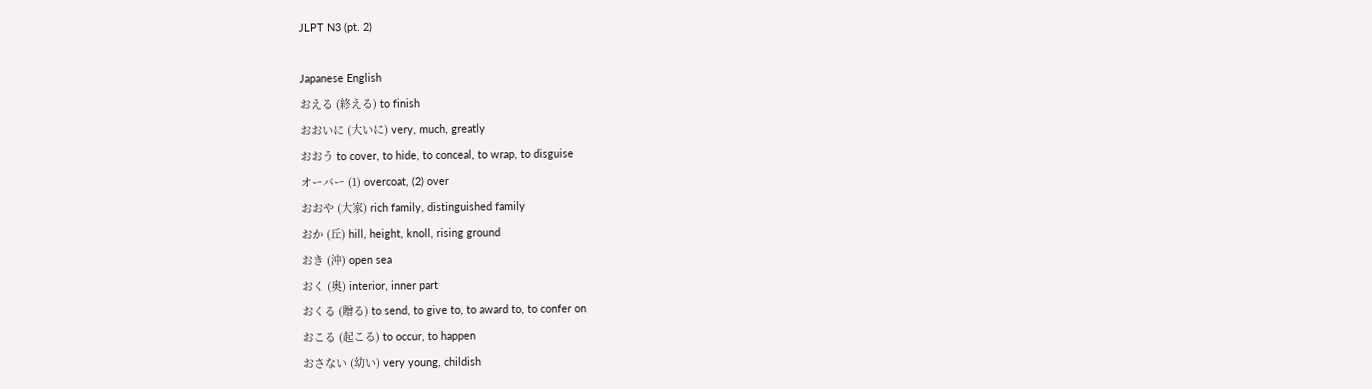JLPT N3 (pt. 2)

Japanese English
おえる (終える) to finish
おおいに (大いに) very, much, greatly
おおう to cover, to hide, to conceal, to wrap, to disguise
オーバー (1) overcoat, (2) over
おおや (大家) rich family, distinguished family
おか (丘) hill, height, knoll, rising ground
おき (沖) open sea
おく (奥) interior, inner part
おくる (贈る) to send, to give to, to award to, to confer on
おこる (起こる) to occur, to happen
おさない (幼い) very young, childish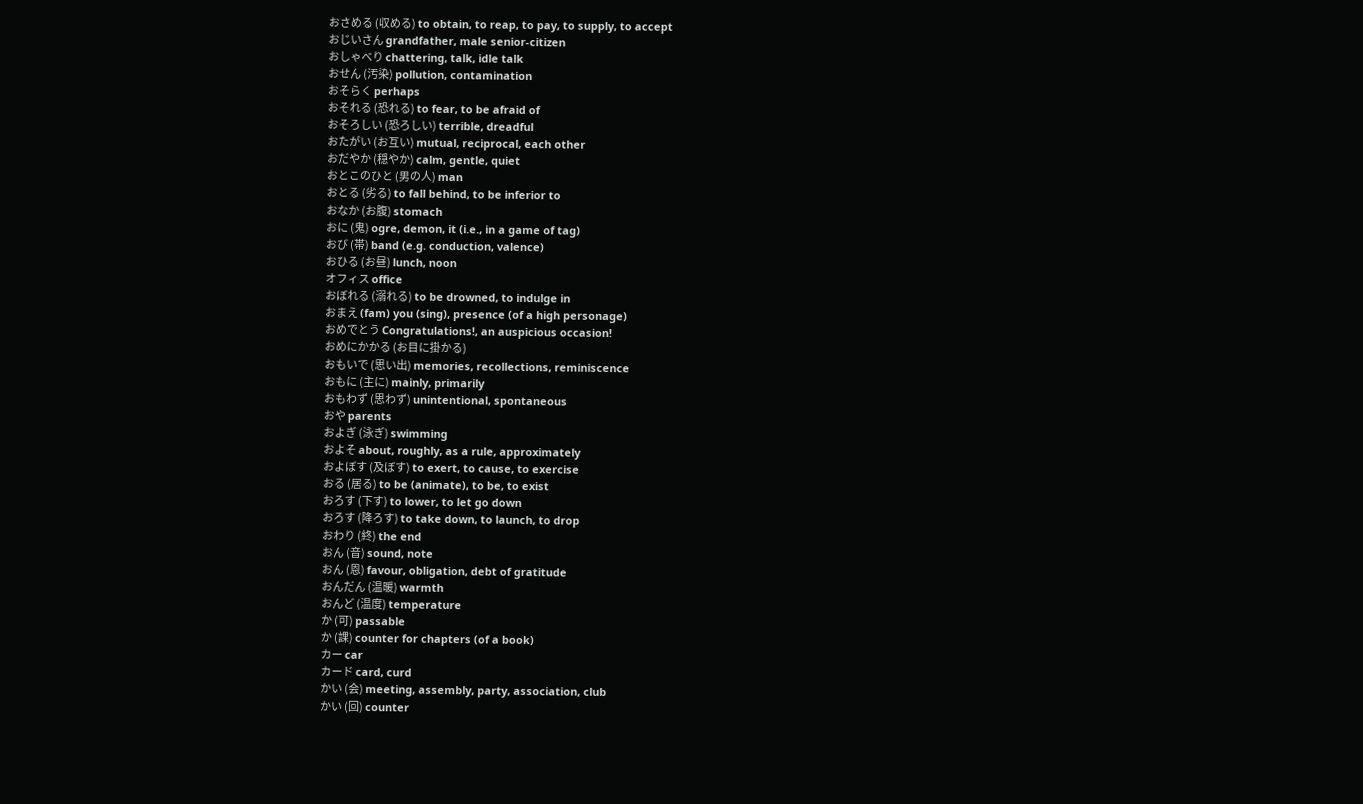おさめる (収める) to obtain, to reap, to pay, to supply, to accept
おじいさん grandfather, male senior-citizen
おしゃべり chattering, talk, idle talk
おせん (汚染) pollution, contamination
おそらく perhaps
おそれる (恐れる) to fear, to be afraid of
おそろしい (恐ろしい) terrible, dreadful
おたがい (お互い) mutual, reciprocal, each other
おだやか (穏やか) calm, gentle, quiet
おとこのひと (男の人) man
おとる (劣る) to fall behind, to be inferior to
おなか (お腹) stomach
おに (鬼) ogre, demon, it (i.e., in a game of tag)
おび (帯) band (e.g. conduction, valence)
おひる (お昼) lunch, noon
オフィス office
おぼれる (溺れる) to be drowned, to indulge in
おまえ (fam) you (sing), presence (of a high personage)
おめでとう Congratulations!, an auspicious occasion!
おめにかかる (お目に掛かる)
おもいで (思い出) memories, recollections, reminiscence
おもに (主に) mainly, primarily
おもわず (思わず) unintentional, spontaneous
おや parents
およぎ (泳ぎ) swimming
およそ about, roughly, as a rule, approximately
およぼす (及ぼす) to exert, to cause, to exercise
おる (居る) to be (animate), to be, to exist
おろす (下す) to lower, to let go down
おろす (降ろす) to take down, to launch, to drop
おわり (終) the end
おん (音) sound, note
おん (恩) favour, obligation, debt of gratitude
おんだん (温暖) warmth
おんど (温度) temperature
か (可) passable
か (課) counter for chapters (of a book)
カー car
カード card, curd
かい (会) meeting, assembly, party, association, club
かい (回) counter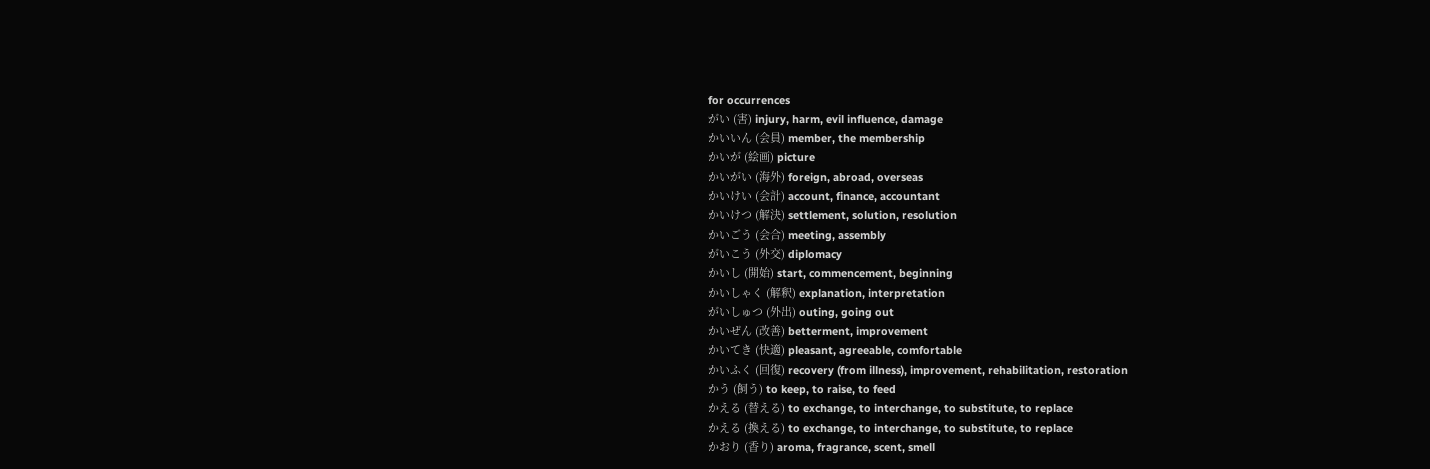for occurrences
がい (害) injury, harm, evil influence, damage
かいいん (会員) member, the membership
かいが (絵画) picture
かいがい (海外) foreign, abroad, overseas
かいけい (会計) account, finance, accountant
かいけつ (解決) settlement, solution, resolution
かいごう (会合) meeting, assembly
がいこう (外交) diplomacy
かいし (開始) start, commencement, beginning
かいしゃく (解釈) explanation, interpretation
がいしゅつ (外出) outing, going out
かいぜん (改善) betterment, improvement
かいてき (快適) pleasant, agreeable, comfortable
かいふく (回復) recovery (from illness), improvement, rehabilitation, restoration
かう (飼う) to keep, to raise, to feed
かえる (替える) to exchange, to interchange, to substitute, to replace
かえる (換える) to exchange, to interchange, to substitute, to replace
かおり (香り) aroma, fragrance, scent, smell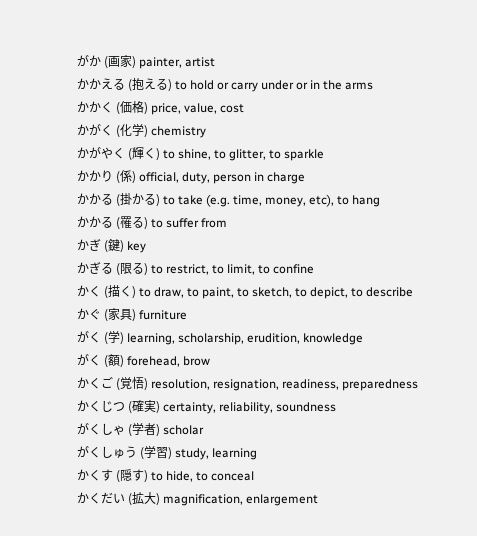がか (画家) painter, artist
かかえる (抱える) to hold or carry under or in the arms
かかく (価格) price, value, cost
かがく (化学) chemistry
かがやく (輝く) to shine, to glitter, to sparkle
かかり (係) official, duty, person in charge
かかる (掛かる) to take (e.g. time, money, etc), to hang
かかる (罹る) to suffer from
かぎ (鍵) key
かぎる (限る) to restrict, to limit, to confine
かく (描く) to draw, to paint, to sketch, to depict, to describe
かぐ (家具) furniture
がく (学) learning, scholarship, erudition, knowledge
がく (額) forehead, brow
かくご (覚悟) resolution, resignation, readiness, preparedness
かくじつ (確実) certainty, reliability, soundness
がくしゃ (学者) scholar
がくしゅう (学習) study, learning
かくす (隠す) to hide, to conceal
かくだい (拡大) magnification, enlargement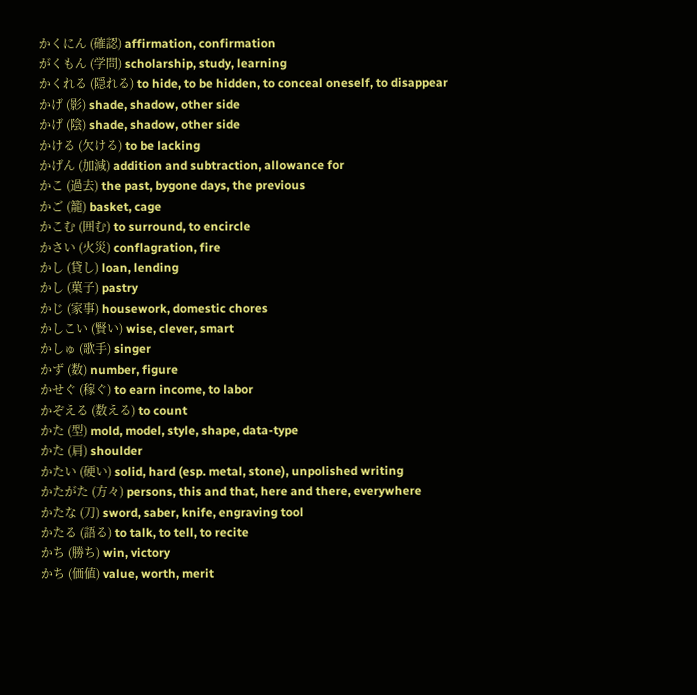かくにん (確認) affirmation, confirmation
がくもん (学問) scholarship, study, learning
かくれる (隠れる) to hide, to be hidden, to conceal oneself, to disappear
かげ (影) shade, shadow, other side
かげ (陰) shade, shadow, other side
かける (欠ける) to be lacking
かげん (加減) addition and subtraction, allowance for
かこ (過去) the past, bygone days, the previous
かご (籠) basket, cage
かこむ (囲む) to surround, to encircle
かさい (火災) conflagration, fire
かし (貸し) loan, lending
かし (菓子) pastry
かじ (家事) housework, domestic chores
かしこい (賢い) wise, clever, smart
かしゅ (歌手) singer
かず (数) number, figure
かせぐ (稼ぐ) to earn income, to labor
かぞえる (数える) to count
かた (型) mold, model, style, shape, data-type
かた (肩) shoulder
かたい (硬い) solid, hard (esp. metal, stone), unpolished writing
かたがた (方々) persons, this and that, here and there, everywhere
かたな (刀) sword, saber, knife, engraving tool
かたる (語る) to talk, to tell, to recite
かち (勝ち) win, victory
かち (価値) value, worth, merit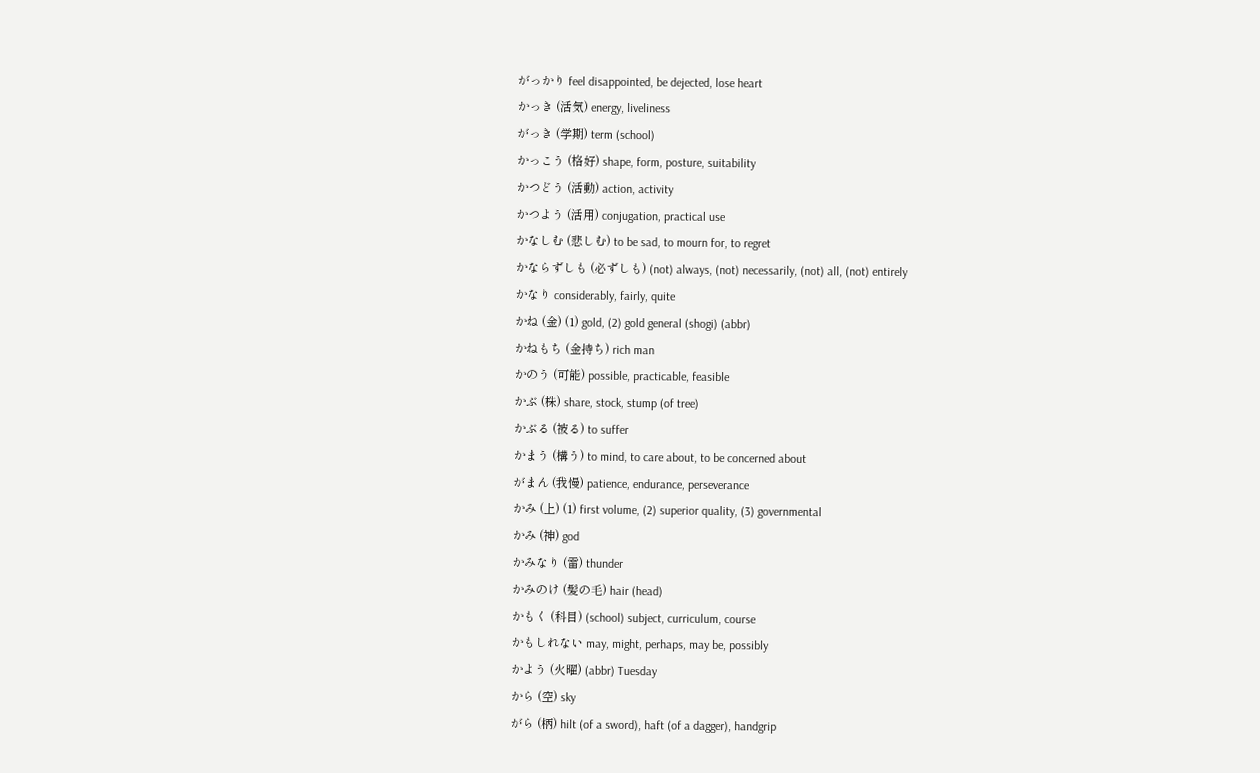がっかり feel disappointed, be dejected, lose heart
かっき (活気) energy, liveliness
がっき (学期) term (school)
かっこう (格好) shape, form, posture, suitability
かつどう (活動) action, activity
かつよう (活用) conjugation, practical use
かなしむ (悲しむ) to be sad, to mourn for, to regret
かならずしも (必ずしも) (not) always, (not) necessarily, (not) all, (not) entirely
かなり considerably, fairly, quite
かね (金) (1) gold, (2) gold general (shogi) (abbr)
かねもち (金持ち) rich man
かのう (可能) possible, practicable, feasible
かぶ (株) share, stock, stump (of tree)
かぶる (被る) to suffer
かまう (構う) to mind, to care about, to be concerned about
がまん (我慢) patience, endurance, perseverance
かみ (上) (1) first volume, (2) superior quality, (3) governmental
かみ (神) god
かみなり (雷) thunder
かみのけ (髪の毛) hair (head)
かもく (科目) (school) subject, curriculum, course
かもしれない may, might, perhaps, may be, possibly
かよう (火曜) (abbr) Tuesday
から (空) sky
がら (柄) hilt (of a sword), haft (of a dagger), handgrip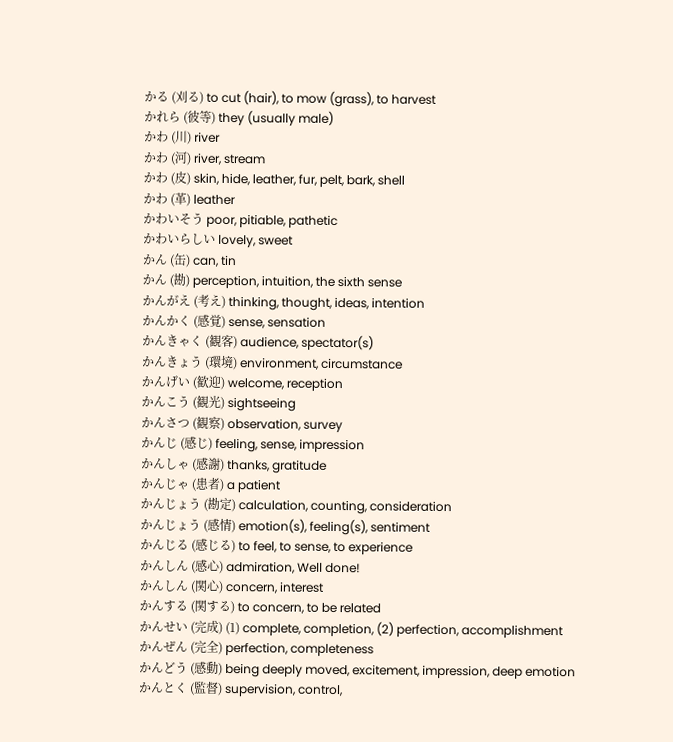かる (刈る) to cut (hair), to mow (grass), to harvest
かれら (彼等) they (usually male)
かわ (川) river
かわ (河) river, stream
かわ (皮) skin, hide, leather, fur, pelt, bark, shell
かわ (革) leather
かわいそう poor, pitiable, pathetic
かわいらしい lovely, sweet
かん (缶) can, tin
かん (勘) perception, intuition, the sixth sense
かんがえ (考え) thinking, thought, ideas, intention
かんかく (感覚) sense, sensation
かんきゃく (観客) audience, spectator(s)
かんきょう (環境) environment, circumstance
かんげい (歓迎) welcome, reception
かんこう (観光) sightseeing
かんさつ (観察) observation, survey
かんじ (感じ) feeling, sense, impression
かんしゃ (感謝) thanks, gratitude
かんじゃ (患者) a patient
かんじょう (勘定) calculation, counting, consideration
かんじょう (感情) emotion(s), feeling(s), sentiment
かんじる (感じる) to feel, to sense, to experience
かんしん (感心) admiration, Well done!
かんしん (関心) concern, interest
かんする (関する) to concern, to be related
かんせい (完成) (1) complete, completion, (2) perfection, accomplishment
かんぜん (完全) perfection, completeness
かんどう (感動) being deeply moved, excitement, impression, deep emotion
かんとく (監督) supervision, control,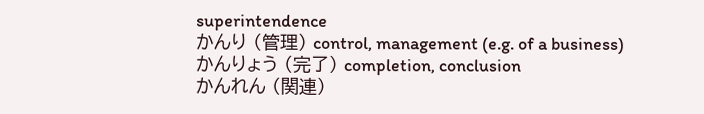superintendence
かんり (管理) control, management (e.g. of a business)
かんりょう (完了) completion, conclusion
かんれん (関連)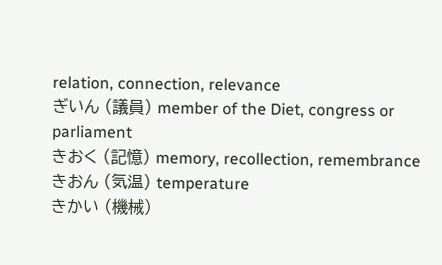relation, connection, relevance
ぎいん (議員) member of the Diet, congress or parliament
きおく (記憶) memory, recollection, remembrance
きおん (気温) temperature
きかい (機械)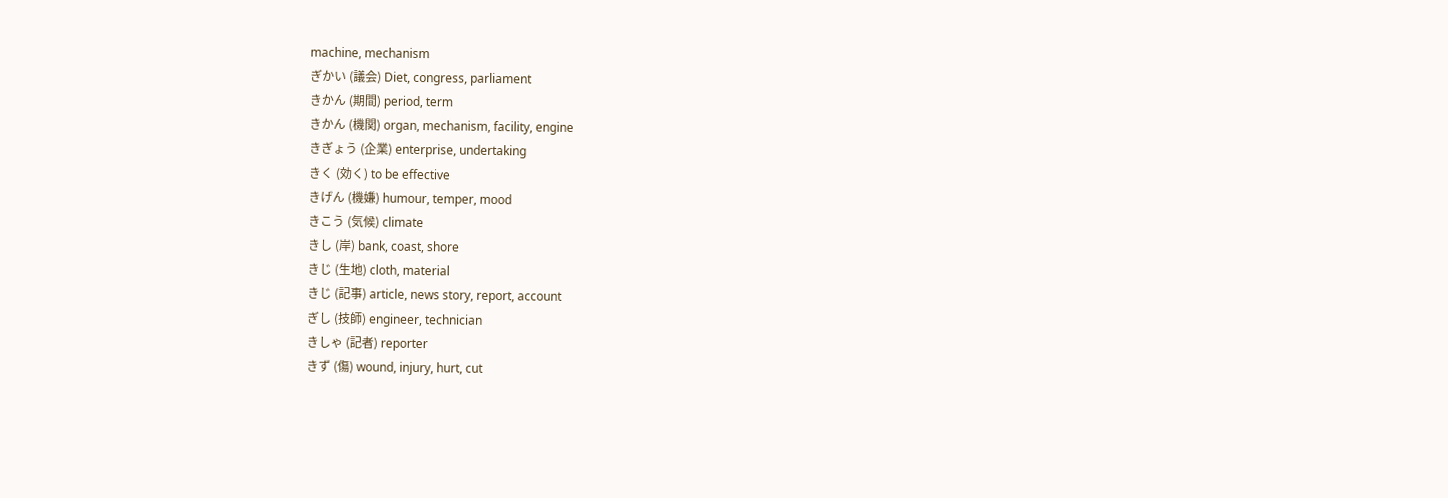machine, mechanism
ぎかい (議会) Diet, congress, parliament
きかん (期間) period, term
きかん (機関) organ, mechanism, facility, engine
きぎょう (企業) enterprise, undertaking
きく (効く) to be effective
きげん (機嫌) humour, temper, mood
きこう (気候) climate
きし (岸) bank, coast, shore
きじ (生地) cloth, material
きじ (記事) article, news story, report, account
ぎし (技師) engineer, technician
きしゃ (記者) reporter
きず (傷) wound, injury, hurt, cut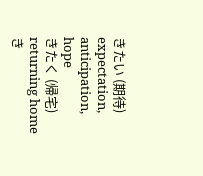きたい (期待) expectation, anticipation, hope
きたく (帰宅) returning home
き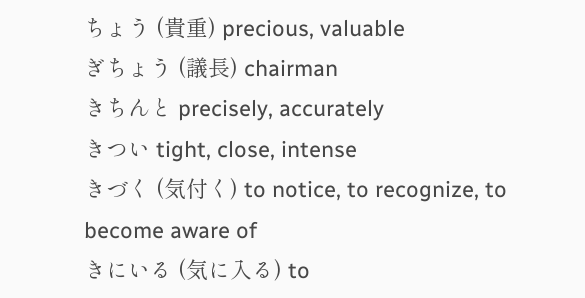ちょう (貴重) precious, valuable
ぎちょう (議長) chairman
きちんと precisely, accurately
きつい tight, close, intense
きづく (気付く) to notice, to recognize, to become aware of
きにいる (気に入る) to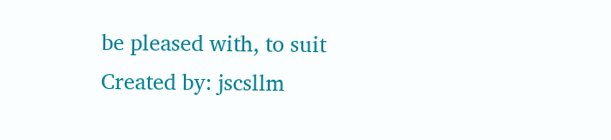be pleased with, to suit
Created by: jscsllm